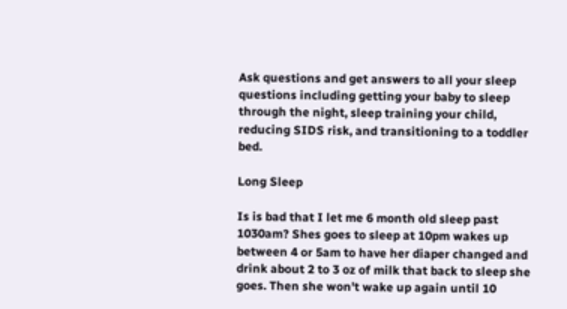Ask questions and get answers to all your sleep questions including getting your baby to sleep through the night, sleep training your child, reducing SIDS risk, and transitioning to a toddler bed.

Long Sleep

Is is bad that I let me 6 month old sleep past 1030am? Shes goes to sleep at 10pm wakes up between 4 or 5am to have her diaper changed and drink about 2 to 3 oz of milk that back to sleep she goes. Then she won't wake up again until 10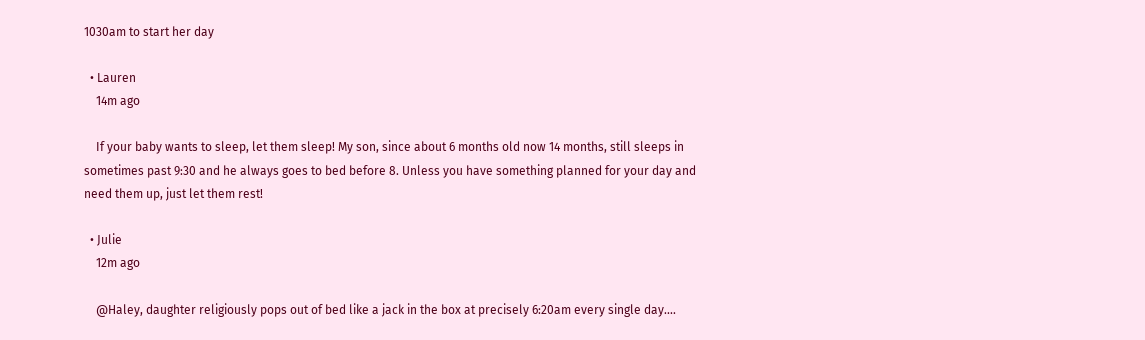1030am to start her day

  • Lauren
    14m ago

    If your baby wants to sleep, let them sleep! My son, since about 6 months old now 14 months, still sleeps in sometimes past 9:30 and he always goes to bed before 8. Unless you have something planned for your day and need them up, just let them rest!

  • Julie
    12m ago

    @Haley, daughter religiously pops out of bed like a jack in the box at precisely 6:20am every single day....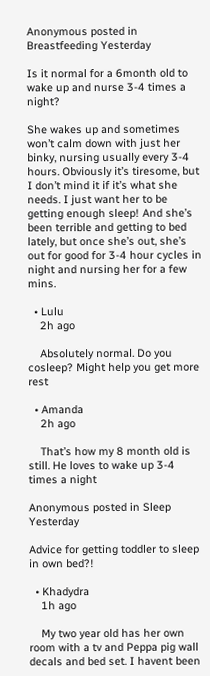Anonymous posted in Breastfeeding Yesterday

Is it normal for a 6month old to wake up and nurse 3-4 times a night?

She wakes up and sometimes won’t calm down with just her binky, nursing usually every 3-4 hours. Obviously it’s tiresome, but I don’t mind it if it’s what she needs. I just want her to be getting enough sleep! And she’s been terrible and getting to bed lately, but once she’s out, she’s out for good for 3-4 hour cycles in night and nursing her for a few mins.

  • Lulu
    2h ago

    Absolutely normal. Do you cosleep? Might help you get more rest

  • Amanda
    2h ago

    That’s how my 8 month old is still. He loves to wake up 3-4 times a night

Anonymous posted in Sleep Yesterday

Advice for getting toddler to sleep in own bed?!

  • Khadydra
    1h ago

    My two year old has her own room with a tv and Peppa pig wall decals and bed set. I havent been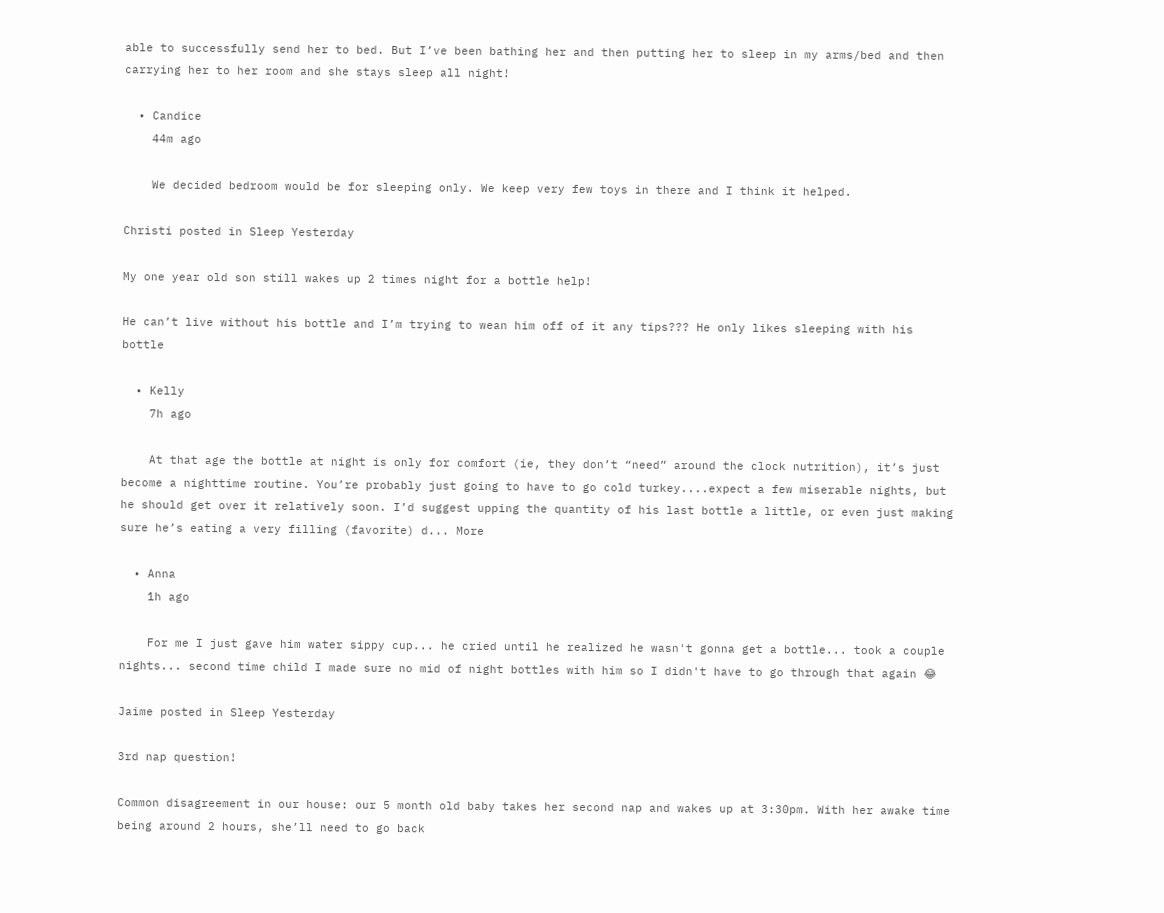able to successfully send her to bed. But I’ve been bathing her and then putting her to sleep in my arms/bed and then carrying her to her room and she stays sleep all night!

  • Candice
    44m ago

    We decided bedroom would be for sleeping only. We keep very few toys in there and I think it helped.

Christi posted in Sleep Yesterday

My one year old son still wakes up 2 times night for a bottle help!

He can’t live without his bottle and I’m trying to wean him off of it any tips??? He only likes sleeping with his bottle

  • Kelly
    7h ago

    At that age the bottle at night is only for comfort (ie, they don’t “need” around the clock nutrition), it’s just become a nighttime routine. You’re probably just going to have to go cold turkey....expect a few miserable nights, but he should get over it relatively soon. I’d suggest upping the quantity of his last bottle a little, or even just making sure he’s eating a very filling (favorite) d... More

  • Anna
    1h ago

    For me I just gave him water sippy cup... he cried until he realized he wasn't gonna get a bottle... took a couple nights... second time child I made sure no mid of night bottles with him so I didn't have to go through that again 😂

Jaime posted in Sleep Yesterday

3rd nap question!

Common disagreement in our house: our 5 month old baby takes her second nap and wakes up at 3:30pm. With her awake time being around 2 hours, she’ll need to go back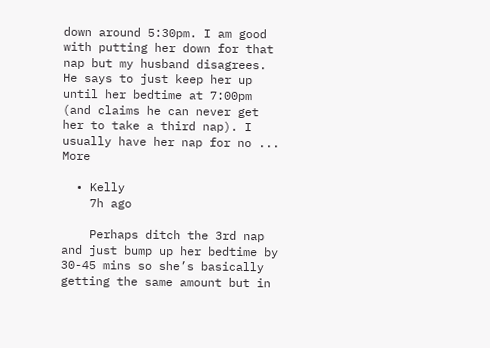down around 5:30pm. I am good with putting her down for that nap but my husband disagrees. He says to just keep her up until her bedtime at 7:00pm (and claims he can never get her to take a third nap). I usually have her nap for no ... More

  • Kelly
    7h ago

    Perhaps ditch the 3rd nap and just bump up her bedtime by 30-45 mins so she’s basically getting the same amount but in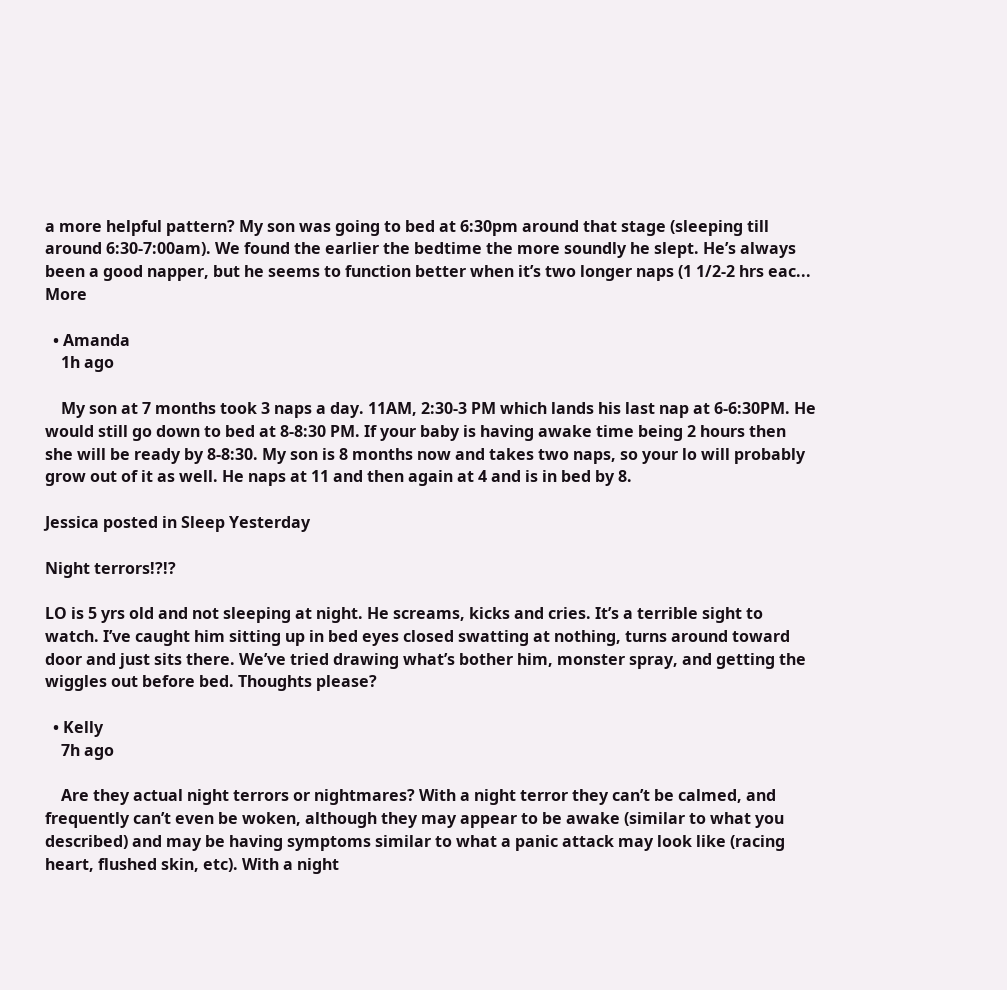a more helpful pattern? My son was going to bed at 6:30pm around that stage (sleeping till around 6:30-7:00am). We found the earlier the bedtime the more soundly he slept. He’s always been a good napper, but he seems to function better when it’s two longer naps (1 1/2-2 hrs eac... More

  • Amanda
    1h ago

    My son at 7 months took 3 naps a day. 11AM, 2:30-3 PM which lands his last nap at 6-6:30PM. He would still go down to bed at 8-8:30 PM. If your baby is having awake time being 2 hours then she will be ready by 8-8:30. My son is 8 months now and takes two naps, so your lo will probably grow out of it as well. He naps at 11 and then again at 4 and is in bed by 8.

Jessica posted in Sleep Yesterday

Night terrors!?!?

LO is 5 yrs old and not sleeping at night. He screams, kicks and cries. It’s a terrible sight to watch. I’ve caught him sitting up in bed eyes closed swatting at nothing, turns around toward door and just sits there. We’ve tried drawing what’s bother him, monster spray, and getting the wiggles out before bed. Thoughts please?

  • Kelly
    7h ago

    Are they actual night terrors or nightmares? With a night terror they can’t be calmed, and frequently can’t even be woken, although they may appear to be awake (similar to what you described) and may be having symptoms similar to what a panic attack may look like (racing heart, flushed skin, etc). With a night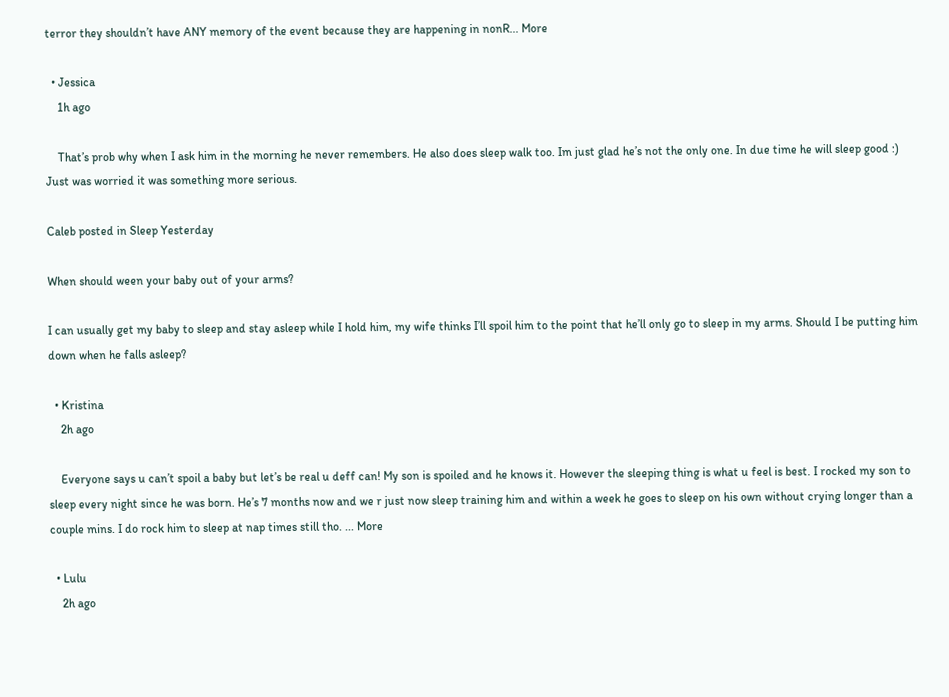terror they shouldn’t have ANY memory of the event because they are happening in nonR... More

  • Jessica
    1h ago

    That’s prob why when I ask him in the morning he never remembers. He also does sleep walk too. Im just glad he’s not the only one. In due time he will sleep good :) Just was worried it was something more serious.

Caleb posted in Sleep Yesterday

When should ween your baby out of your arms?

I can usually get my baby to sleep and stay asleep while I hold him, my wife thinks I’ll spoil him to the point that he’ll only go to sleep in my arms. Should I be putting him down when he falls asleep?

  • Kristina
    2h ago

    Everyone says u can’t spoil a baby but let’s be real u deff can! My son is spoiled and he knows it. However the sleeping thing is what u feel is best. I rocked my son to sleep every night since he was born. He’s 7 months now and we r just now sleep training him and within a week he goes to sleep on his own without crying longer than a couple mins. I do rock him to sleep at nap times still tho. ... More

  • Lulu
    2h ago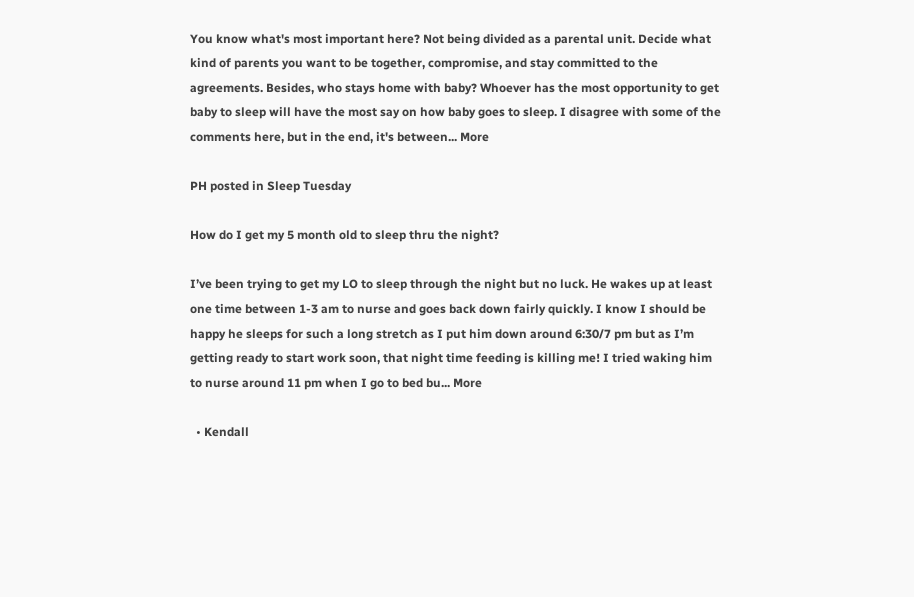You know what's most important here? Not being divided as a parental unit. Decide what kind of parents you want to be together, compromise, and stay committed to the agreements. Besides, who stays home with baby? Whoever has the most opportunity to get baby to sleep will have the most say on how baby goes to sleep. I disagree with some of the comments here, but in the end, it's between... More

PH posted in Sleep Tuesday

How do I get my 5 month old to sleep thru the night?

I’ve been trying to get my LO to sleep through the night but no luck. He wakes up at least one time between 1-3 am to nurse and goes back down fairly quickly. I know I should be happy he sleeps for such a long stretch as I put him down around 6:30/7 pm but as I’m getting ready to start work soon, that night time feeding is killing me! I tried waking him to nurse around 11 pm when I go to bed bu... More

  • Kendall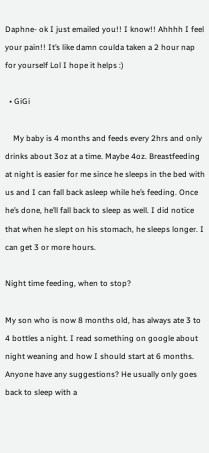Daphne- ok I just emailed you!! I know!! Ahhhh I feel your pain!! It’s like damn coulda taken a 2 hour nap for yourself Lol I hope it helps :)

  • GiGi

    My baby is 4 months and feeds every 2hrs and only drinks about 3oz at a time. Maybe 4oz. Breastfeeding at night is easier for me since he sleeps in the bed with us and I can fall back asleep while he’s feeding. Once he’s done, he’ll fall back to sleep as well. I did notice that when he slept on his stomach, he sleeps longer. I can get 3 or more hours.

Night time feeding, when to stop?

My son who is now 8 months old, has always ate 3 to 4 bottles a night. I read something on google about night weaning and how I should start at 6 months. Anyone have any suggestions? He usually only goes back to sleep with a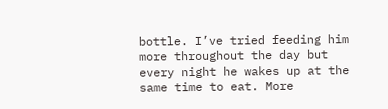bottle. I’ve tried feeding him more throughout the day but every night he wakes up at the same time to eat. More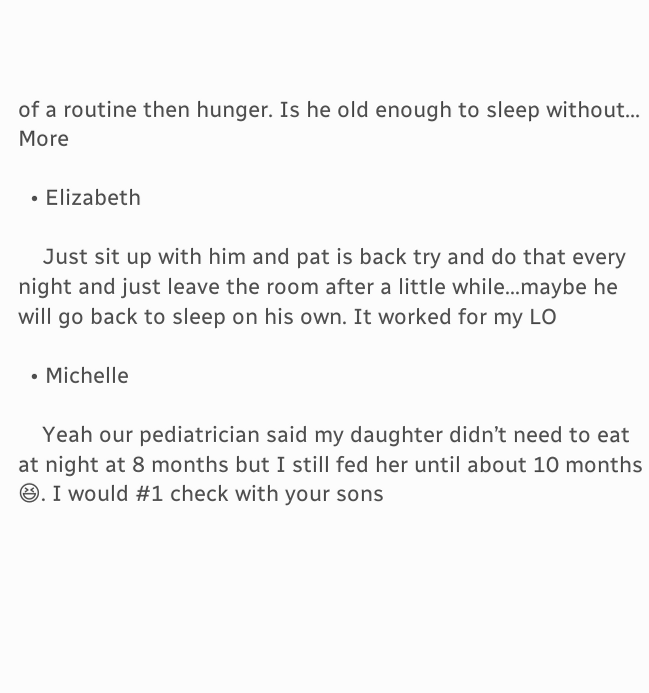of a routine then hunger. Is he old enough to sleep without... More

  • Elizabeth

    Just sit up with him and pat is back try and do that every night and just leave the room after a little while...maybe he will go back to sleep on his own. It worked for my LO

  • Michelle

    Yeah our pediatrician said my daughter didn’t need to eat at night at 8 months but I still fed her until about 10 months 😆. I would #1 check with your sons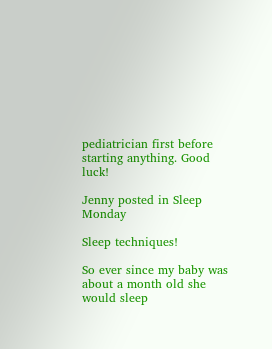pediatrician first before starting anything. Good luck!

Jenny posted in Sleep Monday

Sleep techniques!

So ever since my baby was about a month old she would sleep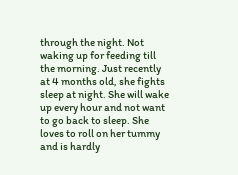through the night. Not waking up for feeding till the morning. Just recently at 4 months old, she fights sleep at night. She will wake up every hour and not want to go back to sleep. She loves to roll on her tummy and is hardly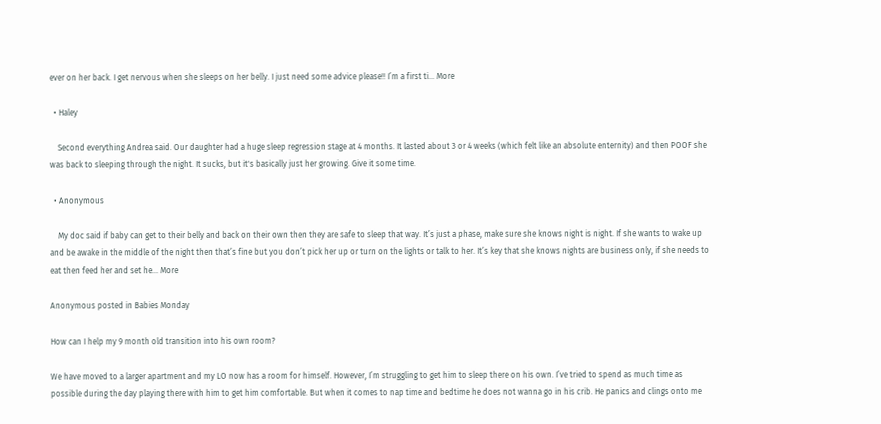ever on her back. I get nervous when she sleeps on her belly. I just need some advice please!! I’m a first ti... More

  • Haley

    Second everything Andrea said. Our daughter had a huge sleep regression stage at 4 months. It lasted about 3 or 4 weeks (which felt like an absolute enternity) and then POOF she was back to sleeping through the night. It sucks, but it's basically just her growing. Give it some time.

  • Anonymous

    My doc said if baby can get to their belly and back on their own then they are safe to sleep that way. It’s just a phase, make sure she knows night is night. If she wants to wake up and be awake in the middle of the night then that’s fine but you don’t pick her up or turn on the lights or talk to her. It’s key that she knows nights are business only, if she needs to eat then feed her and set he... More

Anonymous posted in Babies Monday

How can I help my 9 month old transition into his own room?

We have moved to a larger apartment and my LO now has a room for himself. However, I’m struggling to get him to sleep there on his own. I’ve tried to spend as much time as possible during the day playing there with him to get him comfortable. But when it comes to nap time and bedtime he does not wanna go in his crib. He panics and clings onto me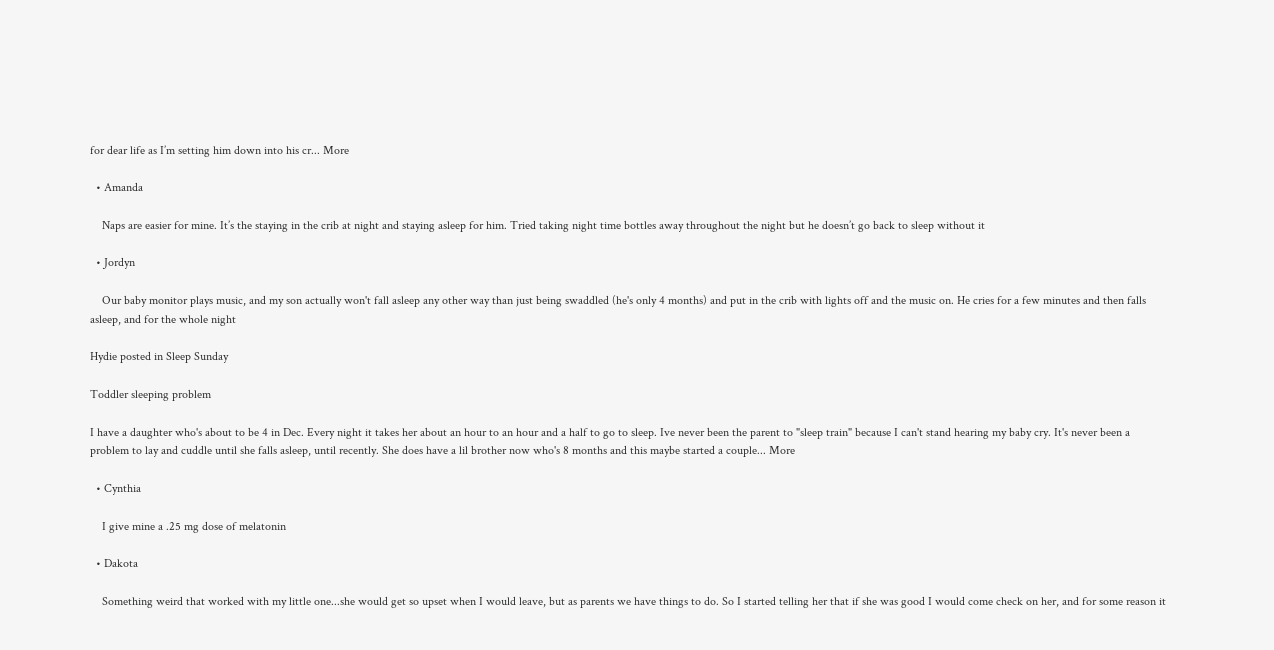for dear life as I’m setting him down into his cr... More

  • Amanda

    Naps are easier for mine. It’s the staying in the crib at night and staying asleep for him. Tried taking night time bottles away throughout the night but he doesn’t go back to sleep without it

  • Jordyn

    Our baby monitor plays music, and my son actually won't fall asleep any other way than just being swaddled (he's only 4 months) and put in the crib with lights off and the music on. He cries for a few minutes and then falls asleep, and for the whole night

Hydie posted in Sleep Sunday

Toddler sleeping problem

I have a daughter who's about to be 4 in Dec. Every night it takes her about an hour to an hour and a half to go to sleep. Ive never been the parent to "sleep train" because I can't stand hearing my baby cry. It's never been a problem to lay and cuddle until she falls asleep, until recently. She does have a lil brother now who's 8 months and this maybe started a couple... More

  • Cynthia

    I give mine a .25 mg dose of melatonin

  • Dakota

    Something weird that worked with my little one...she would get so upset when I would leave, but as parents we have things to do. So I started telling her that if she was good I would come check on her, and for some reason it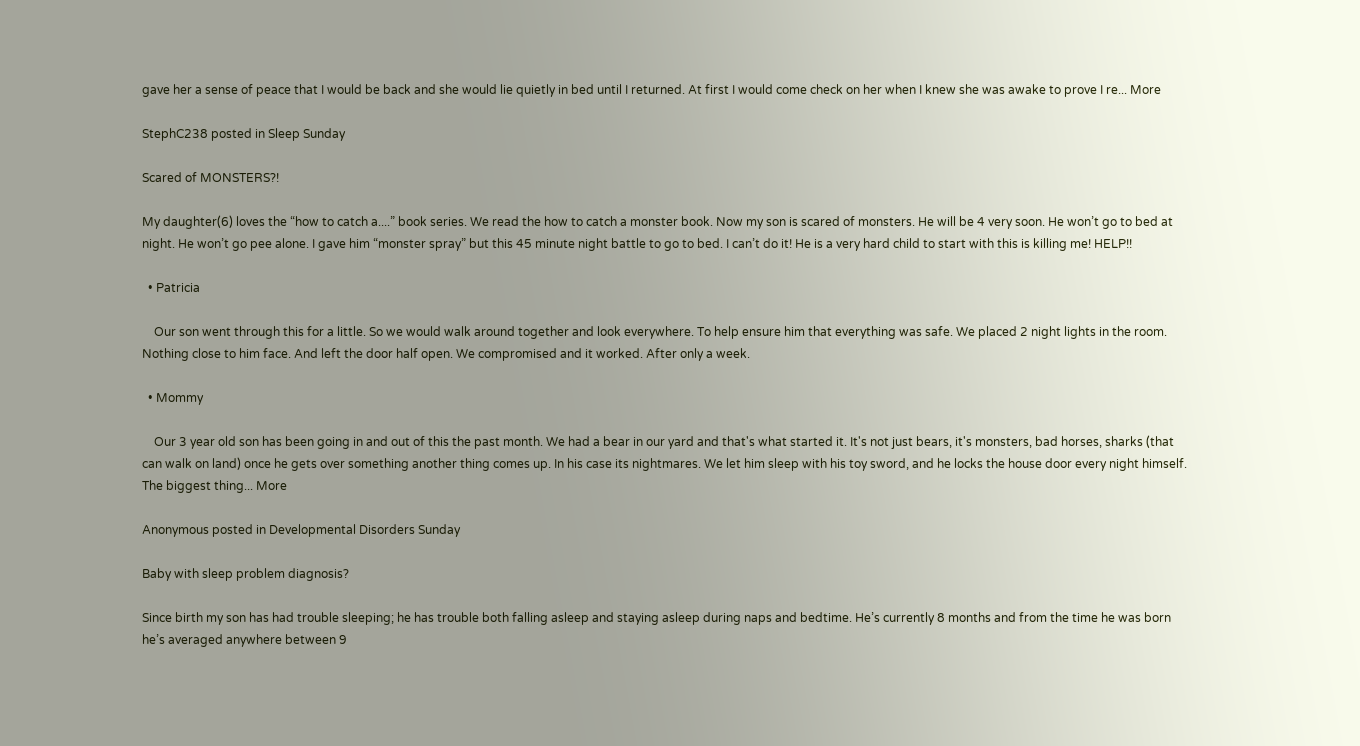gave her a sense of peace that I would be back and she would lie quietly in bed until I returned. At first I would come check on her when I knew she was awake to prove I re... More

StephC238 posted in Sleep Sunday

Scared of MONSTERS?!

My daughter(6) loves the “how to catch a....” book series. We read the how to catch a monster book. Now my son is scared of monsters. He will be 4 very soon. He won’t go to bed at night. He won’t go pee alone. I gave him “monster spray” but this 45 minute night battle to go to bed. I can’t do it! He is a very hard child to start with this is killing me! HELP!!

  • Patricia

    Our son went through this for a little. So we would walk around together and look everywhere. To help ensure him that everything was safe. We placed 2 night lights in the room. Nothing close to him face. And left the door half open. We compromised and it worked. After only a week.

  • Mommy

    Our 3 year old son has been going in and out of this the past month. We had a bear in our yard and that's what started it. It's not just bears, it's monsters, bad horses, sharks (that can walk on land) once he gets over something another thing comes up. In his case its nightmares. We let him sleep with his toy sword, and he locks the house door every night himself. The biggest thing... More

Anonymous posted in Developmental Disorders Sunday

Baby with sleep problem diagnosis?

Since birth my son has had trouble sleeping; he has trouble both falling asleep and staying asleep during naps and bedtime. He’s currently 8 months and from the time he was born he’s averaged anywhere between 9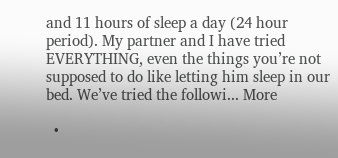and 11 hours of sleep a day (24 hour period). My partner and I have tried EVERYTHING, even the things you’re not supposed to do like letting him sleep in our bed. We’ve tried the followi... More

  •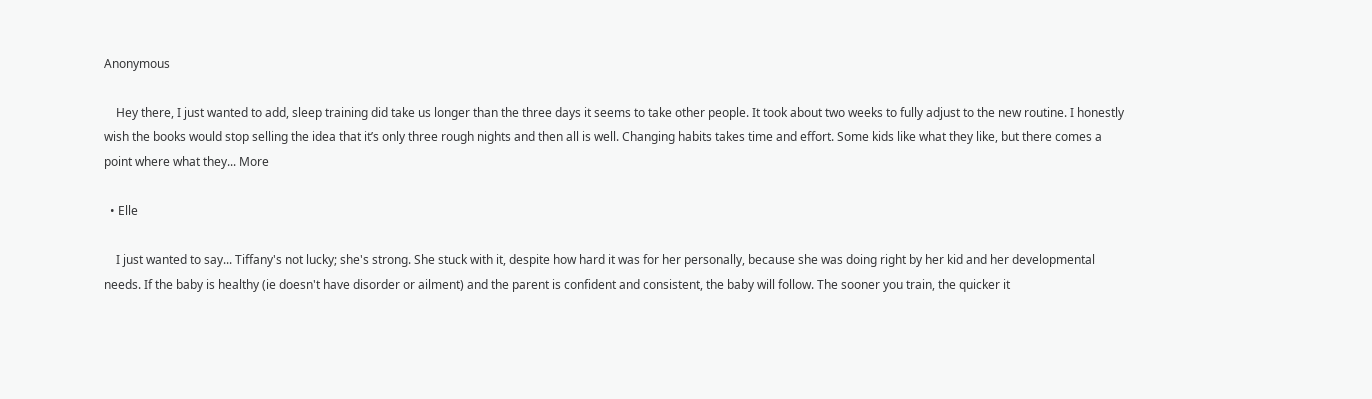Anonymous

    Hey there, I just wanted to add, sleep training did take us longer than the three days it seems to take other people. It took about two weeks to fully adjust to the new routine. I honestly wish the books would stop selling the idea that it’s only three rough nights and then all is well. Changing habits takes time and effort. Some kids like what they like, but there comes a point where what they... More

  • Elle

    I just wanted to say... Tiffany's not lucky; she's strong. She stuck with it, despite how hard it was for her personally, because she was doing right by her kid and her developmental needs. If the baby is healthy (ie doesn't have disorder or ailment) and the parent is confident and consistent, the baby will follow. The sooner you train, the quicker it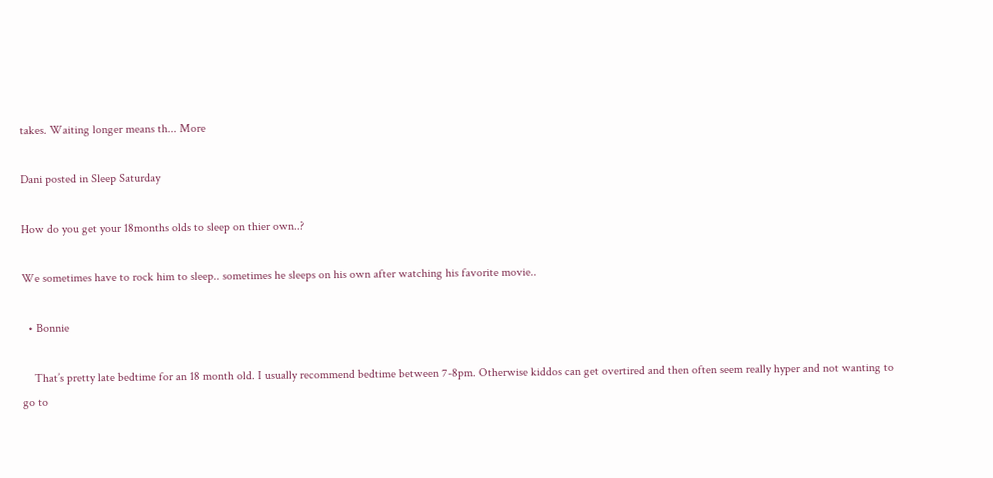takes. Waiting longer means th... More

Dani posted in Sleep Saturday

How do you get your 18months olds to sleep on thier own..?

We sometimes have to rock him to sleep.. sometimes he sleeps on his own after watching his favorite movie..

  • Bonnie

    That’s pretty late bedtime for an 18 month old. I usually recommend bedtime between 7-8pm. Otherwise kiddos can get overtired and then often seem really hyper and not wanting to go to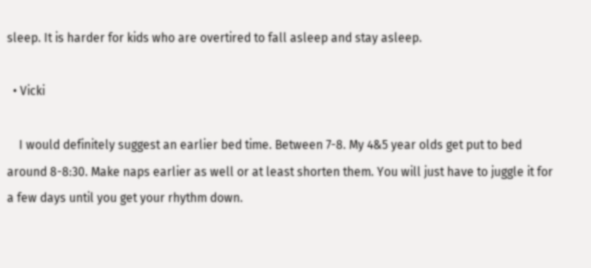sleep. It is harder for kids who are overtired to fall asleep and stay asleep.

  • Vicki

    I would definitely suggest an earlier bed time. Between 7-8. My 4&5 year olds get put to bed around 8-8:30. Make naps earlier as well or at least shorten them. You will just have to juggle it for a few days until you get your rhythm down.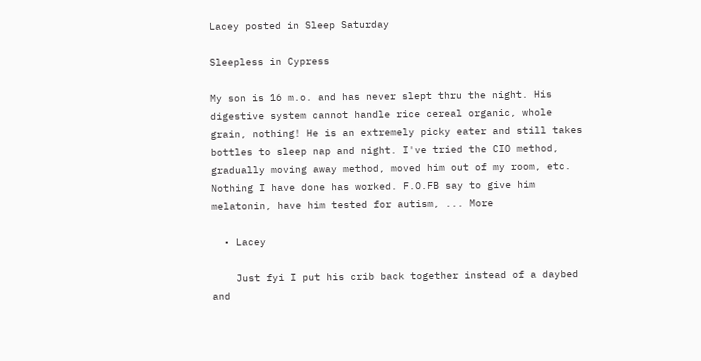Lacey posted in Sleep Saturday

Sleepless in Cypress

My son is 16 m.o. and has never slept thru the night. His digestive system cannot handle rice cereal organic, whole grain, nothing! He is an extremely picky eater and still takes bottles to sleep nap and night. I've tried the CIO method, gradually moving away method, moved him out of my room, etc. Nothing I have done has worked. F.O.FB say to give him melatonin, have him tested for autism, ... More

  • Lacey

    Just fyi I put his crib back together instead of a daybed and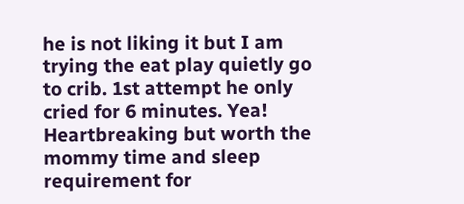he is not liking it but I am trying the eat play quietly go to crib. 1st attempt he only cried for 6 minutes. Yea! Heartbreaking but worth the mommy time and sleep requirement for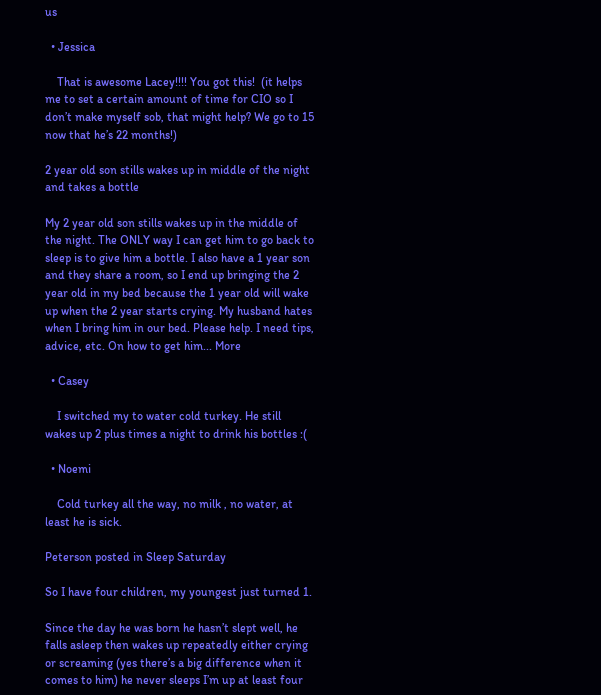us

  • Jessica

    That is awesome Lacey!!!! You got this!  (it helps me to set a certain amount of time for CIO so I don’t make myself sob, that might help? We go to 15 now that he’s 22 months!)

2 year old son stills wakes up in middle of the night and takes a bottle

My 2 year old son stills wakes up in the middle of the night. The ONLY way I can get him to go back to sleep is to give him a bottle. I also have a 1 year son and they share a room, so I end up bringing the 2 year old in my bed because the 1 year old will wake up when the 2 year starts crying. My husband hates when I bring him in our bed. Please help. I need tips, advice, etc. On how to get him... More

  • Casey

    I switched my to water cold turkey. He still wakes up 2 plus times a night to drink his bottles :(

  • Noemi

    Cold turkey all the way, no milk , no water, at least he is sick.

Peterson posted in Sleep Saturday

So I have four children, my youngest just turned 1.

Since the day he was born he hasn’t slept well, he falls asleep then wakes up repeatedly either crying or screaming (yes there’s a big difference when it comes to him) he never sleeps I’m up at least four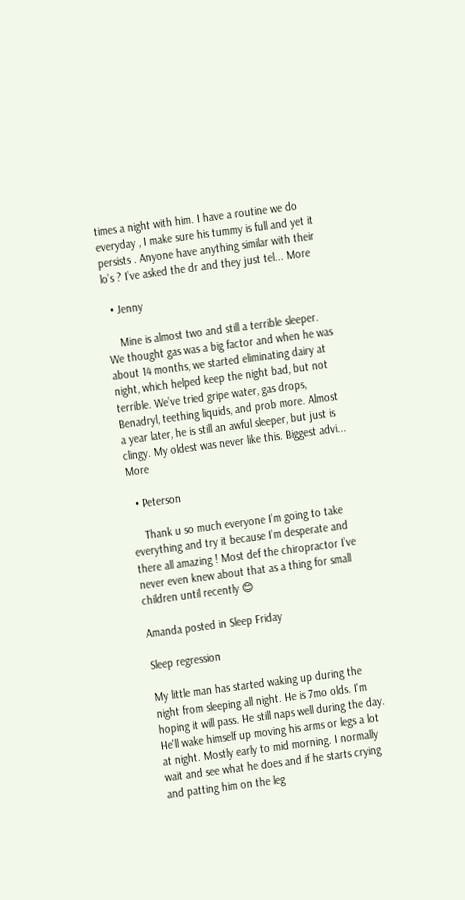times a night with him. I have a routine we do everyday , I make sure his tummy is full and yet it persists . Anyone have anything similar with their lo’s ? I’ve asked the dr and they just tel... More

  • Jenny

    Mine is almost two and still a terrible sleeper. We thought gas was a big factor and when he was about 14 months, we started eliminating dairy at night, which helped keep the night bad, but not terrible. We’ve tried gripe water, gas drops, Benadryl, teething liquids, and prob more. Almost a year later, he is still an awful sleeper, but just is clingy. My oldest was never like this. Biggest advi... More

  • Peterson

    Thank u so much everyone I’m going to take everything and try it because I’m desperate and there all amazing ! Most def the chiropractor I’ve never even knew about that as a thing for small children until recently 😊

Amanda posted in Sleep Friday

Sleep regression

My little man has started waking up during the night from sleeping all night. He is 7mo olds. I'm hoping it will pass. He still naps well during the day. He'll wake himself up moving his arms or legs a lot at night. Mostly early to mid morning. I normally wait and see what he does and if he starts crying and patting him on the leg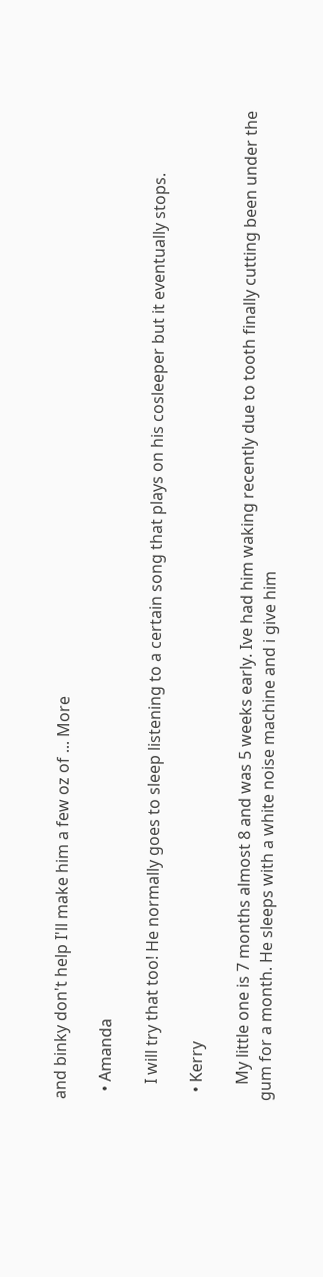and binky don't help I'll make him a few oz of ... More

  • Amanda

    I will try that too! He normally goes to sleep listening to a certain song that plays on his cosleeper but it eventually stops.

  • Kerry

    My little one is 7 months almost 8 and was 5 weeks early. Ive had him waking recently due to tooth finally cutting been under the gum for a month. He sleeps with a white noise machine and i give him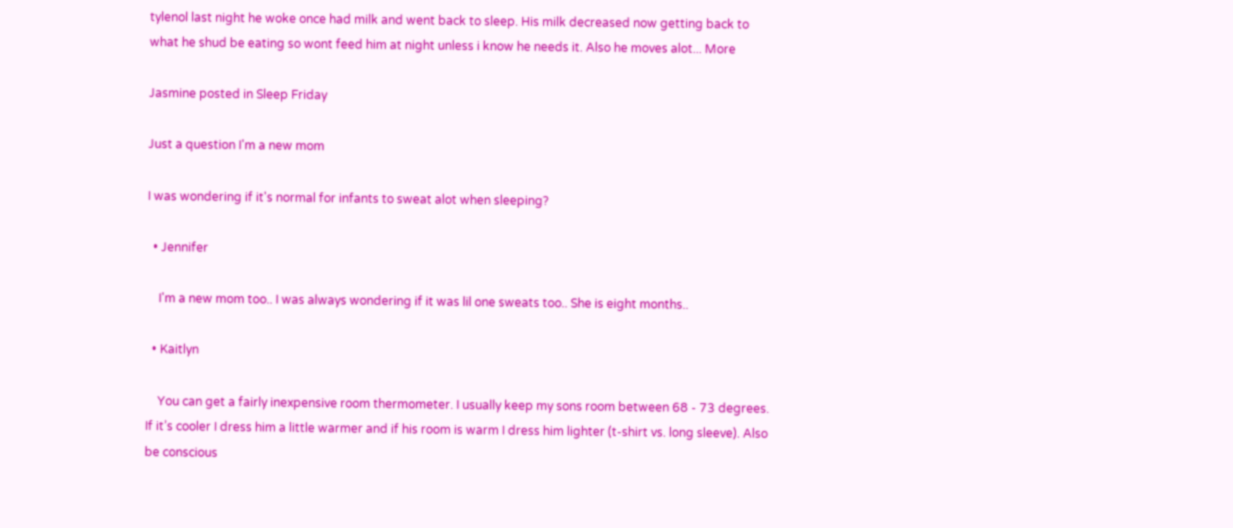tylenol last night he woke once had milk and went back to sleep. His milk decreased now getting back to what he shud be eating so wont feed him at night unless i know he needs it. Also he moves alot... More

Jasmine posted in Sleep Friday

Just a question I'm a new mom

I was wondering if it's normal for infants to sweat alot when sleeping?

  • Jennifer

    I'm a new mom too.. I was always wondering if it was lil one sweats too.. She is eight months..

  • Kaitlyn

    You can get a fairly inexpensive room thermometer. I usually keep my sons room between 68 - 73 degrees. If it’s cooler I dress him a little warmer and if his room is warm I dress him lighter (t-shirt vs. long sleeve). Also be conscious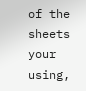of the sheets your using,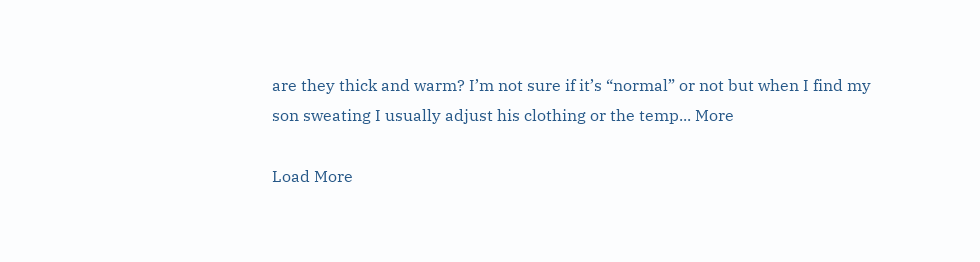are they thick and warm? I’m not sure if it’s “normal” or not but when I find my son sweating I usually adjust his clothing or the temp... More

Load More